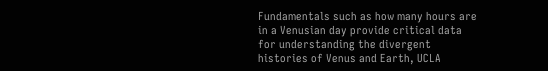Fundamentals such as how many hours are in a Venusian day provide critical data for understanding the divergent histories of Venus and Earth, UCLA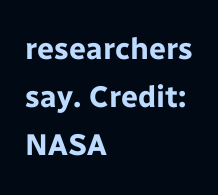researchers say. Credit: NASA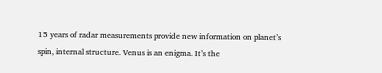15 years of radar measurements provide new information on planet’s spin, internal structure. Venus is an enigma. It’s the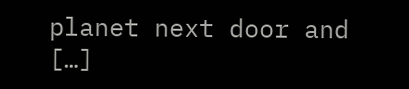planet next door and […]